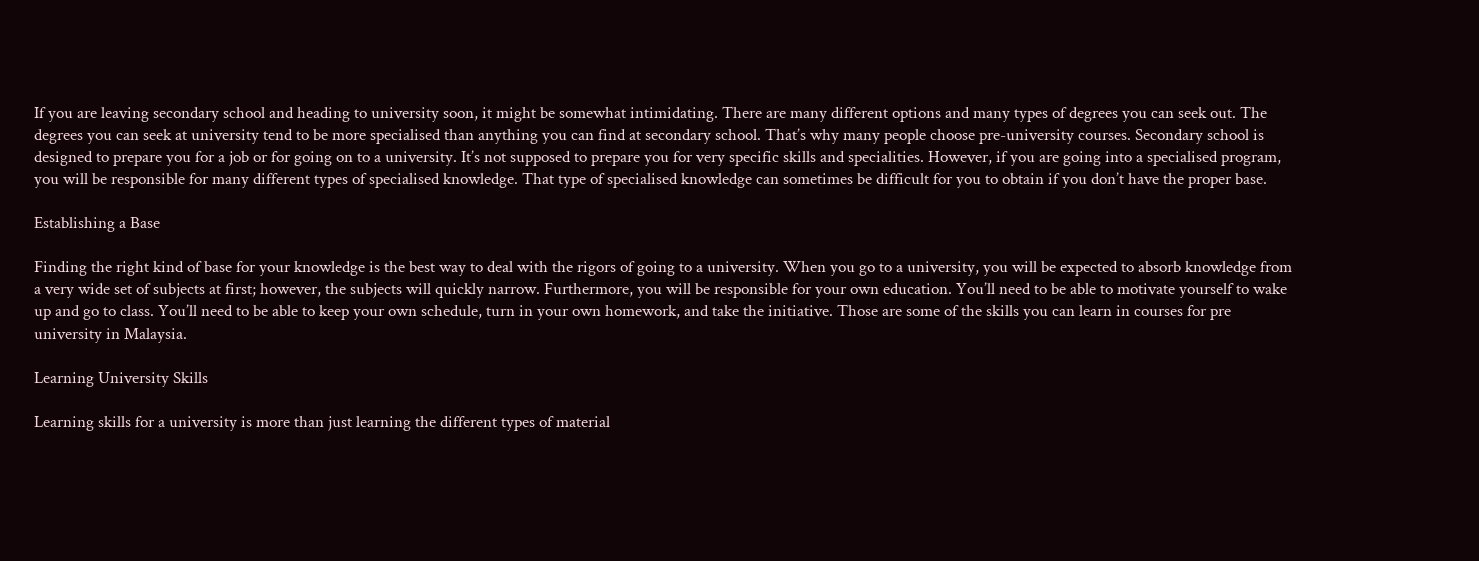If you are leaving secondary school and heading to university soon, it might be somewhat intimidating. There are many different options and many types of degrees you can seek out. The degrees you can seek at university tend to be more specialised than anything you can find at secondary school. That’s why many people choose pre-university courses. Secondary school is designed to prepare you for a job or for going on to a university. It’s not supposed to prepare you for very specific skills and specialities. However, if you are going into a specialised program, you will be responsible for many different types of specialised knowledge. That type of specialised knowledge can sometimes be difficult for you to obtain if you don’t have the proper base.

Establishing a Base

Finding the right kind of base for your knowledge is the best way to deal with the rigors of going to a university. When you go to a university, you will be expected to absorb knowledge from a very wide set of subjects at first; however, the subjects will quickly narrow. Furthermore, you will be responsible for your own education. You’ll need to be able to motivate yourself to wake up and go to class. You’ll need to be able to keep your own schedule, turn in your own homework, and take the initiative. Those are some of the skills you can learn in courses for pre university in Malaysia.

Learning University Skills

Learning skills for a university is more than just learning the different types of material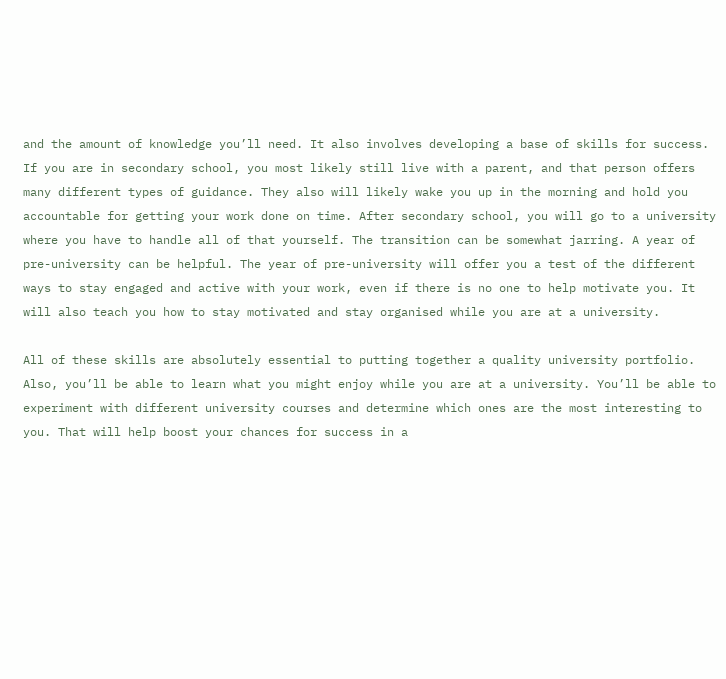and the amount of knowledge you’ll need. It also involves developing a base of skills for success. If you are in secondary school, you most likely still live with a parent, and that person offers many different types of guidance. They also will likely wake you up in the morning and hold you accountable for getting your work done on time. After secondary school, you will go to a university where you have to handle all of that yourself. The transition can be somewhat jarring. A year of pre-university can be helpful. The year of pre-university will offer you a test of the different ways to stay engaged and active with your work, even if there is no one to help motivate you. It will also teach you how to stay motivated and stay organised while you are at a university.

All of these skills are absolutely essential to putting together a quality university portfolio. Also, you’ll be able to learn what you might enjoy while you are at a university. You’ll be able to experiment with different university courses and determine which ones are the most interesting to you. That will help boost your chances for success in a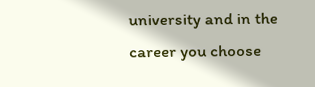university and in the career you choose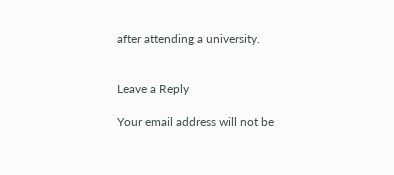after attending a university.


Leave a Reply

Your email address will not be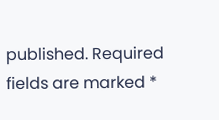published. Required fields are marked *